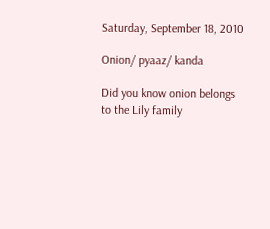Saturday, September 18, 2010

Onion/ pyaaz/ kanda

Did you know onion belongs to the Lily family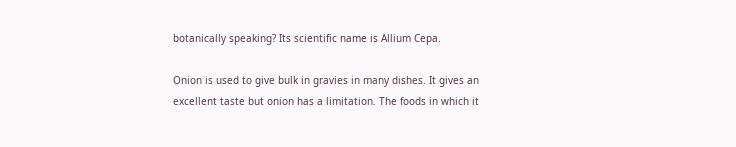botanically speaking? Its scientific name is Allium Cepa.

Onion is used to give bulk in gravies in many dishes. It gives an excellent taste but onion has a limitation. The foods in which it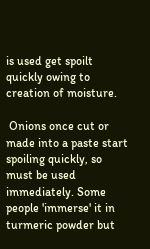is used get spoilt quickly owing to creation of moisture.

 Onions once cut or made into a paste start spoiling quickly, so must be used immediately. Some people 'immerse' it in turmeric powder but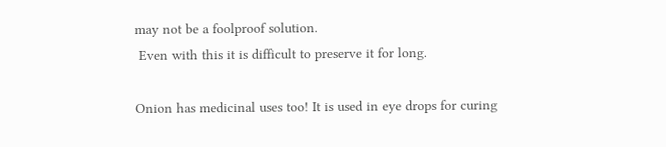may not be a foolproof solution.
 Even with this it is difficult to preserve it for long.

Onion has medicinal uses too! It is used in eye drops for curing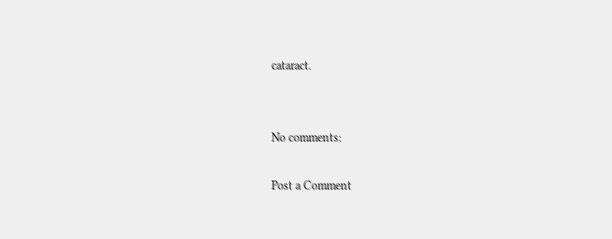cataract.


No comments:

Post a Comment